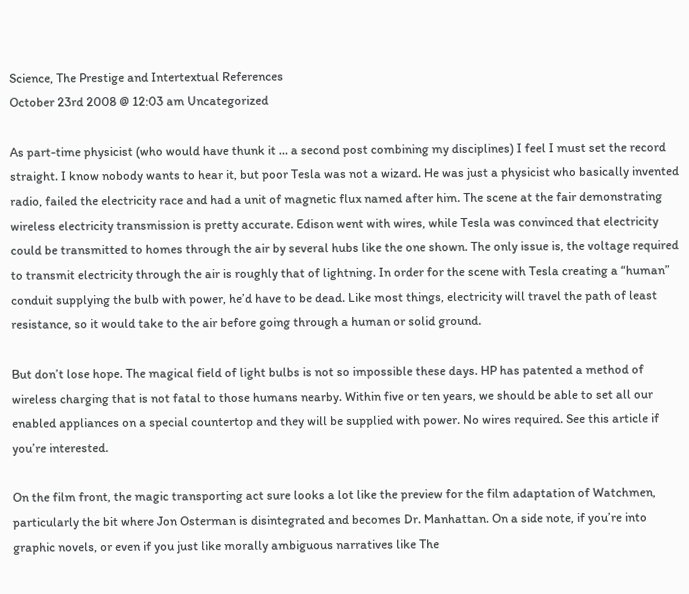Science, The Prestige and Intertextual References
October 23rd 2008 @ 12:03 am Uncategorized

As part-time physicist (who would have thunk it … a second post combining my disciplines) I feel I must set the record straight. I know nobody wants to hear it, but poor Tesla was not a wizard. He was just a physicist who basically invented radio, failed the electricity race and had a unit of magnetic flux named after him. The scene at the fair demonstrating wireless electricity transmission is pretty accurate. Edison went with wires, while Tesla was convinced that electricity could be transmitted to homes through the air by several hubs like the one shown. The only issue is, the voltage required to transmit electricity through the air is roughly that of lightning. In order for the scene with Tesla creating a “human” conduit supplying the bulb with power, he’d have to be dead. Like most things, electricity will travel the path of least resistance, so it would take to the air before going through a human or solid ground.

But don’t lose hope. The magical field of light bulbs is not so impossible these days. HP has patented a method of wireless charging that is not fatal to those humans nearby. Within five or ten years, we should be able to set all our enabled appliances on a special countertop and they will be supplied with power. No wires required. See this article if you’re interested.

On the film front, the magic transporting act sure looks a lot like the preview for the film adaptation of Watchmen, particularly the bit where Jon Osterman is disintegrated and becomes Dr. Manhattan. On a side note, if you’re into graphic novels, or even if you just like morally ambiguous narratives like The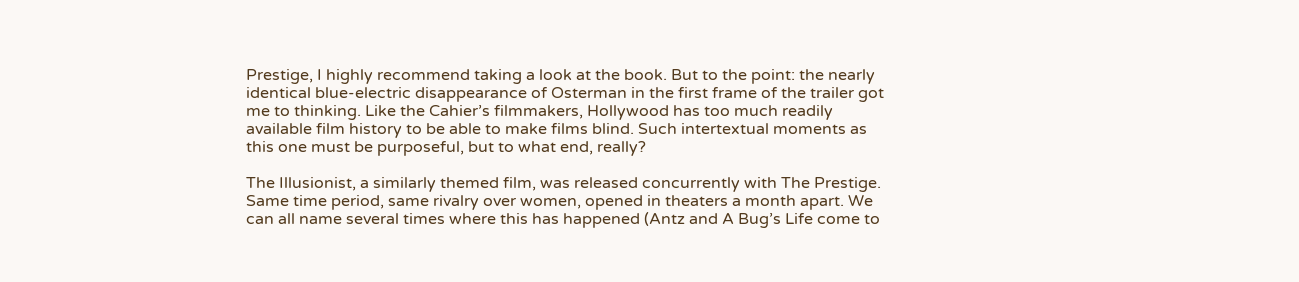Prestige, I highly recommend taking a look at the book. But to the point: the nearly identical blue-electric disappearance of Osterman in the first frame of the trailer got me to thinking. Like the Cahier’s filmmakers, Hollywood has too much readily available film history to be able to make films blind. Such intertextual moments as this one must be purposeful, but to what end, really?

The Illusionist, a similarly themed film, was released concurrently with The Prestige. Same time period, same rivalry over women, opened in theaters a month apart. We can all name several times where this has happened (Antz and A Bug’s Life come to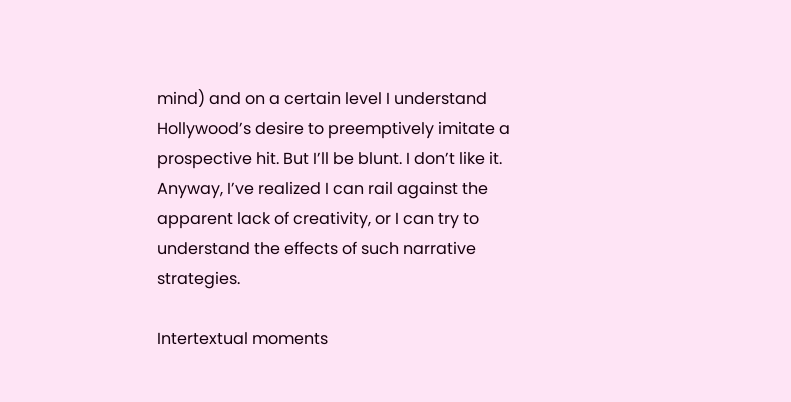mind) and on a certain level I understand Hollywood’s desire to preemptively imitate a prospective hit. But I’ll be blunt. I don’t like it. Anyway, I’ve realized I can rail against the apparent lack of creativity, or I can try to understand the effects of such narrative strategies.

Intertextual moments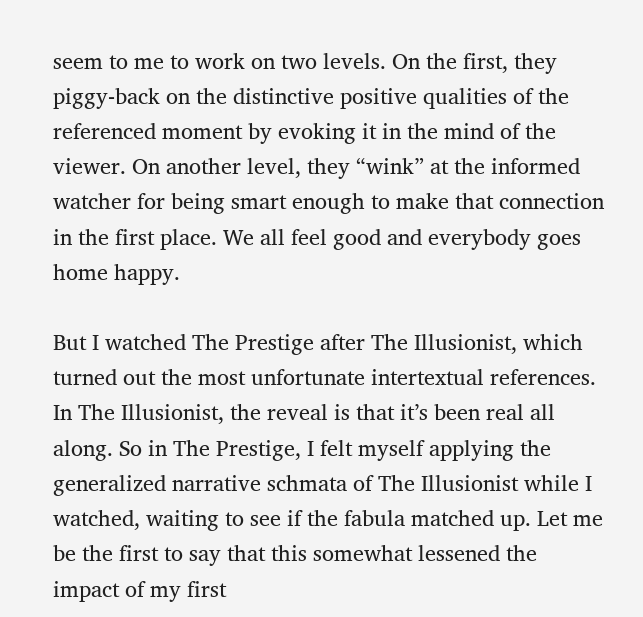seem to me to work on two levels. On the first, they piggy-back on the distinctive positive qualities of the referenced moment by evoking it in the mind of the viewer. On another level, they “wink” at the informed watcher for being smart enough to make that connection in the first place. We all feel good and everybody goes home happy.

But I watched The Prestige after The Illusionist, which turned out the most unfortunate intertextual references. In The Illusionist, the reveal is that it’s been real all along. So in The Prestige, I felt myself applying the generalized narrative schmata of The Illusionist while I watched, waiting to see if the fabula matched up. Let me be the first to say that this somewhat lessened the impact of my first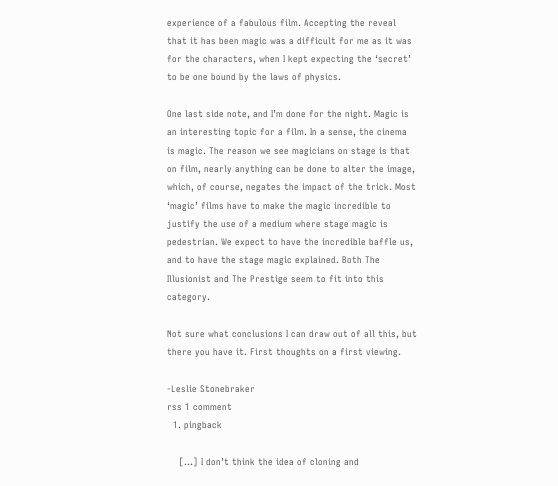experience of a fabulous film. Accepting the reveal that it has been magic was a difficult for me as it was for the characters, when I kept expecting the ‘secret’ to be one bound by the laws of physics.

One last side note, and I’m done for the night. Magic is an interesting topic for a film. In a sense, the cinema is magic. The reason we see magicians on stage is that on film, nearly anything can be done to alter the image, which, of course, negates the impact of the trick. Most ‘magic’ films have to make the magic incredible to justify the use of a medium where stage magic is pedestrian. We expect to have the incredible baffle us, and to have the stage magic explained. Both The Illusionist and The Prestige seem to fit into this category.

Not sure what conclusions I can draw out of all this, but there you have it. First thoughts on a first viewing.

-Leslie Stonebraker
rss 1 comment
  1. pingback

    […] I don’t think the idea of cloning and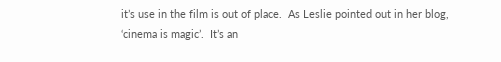it’s use in the film is out of place.  As Leslie pointed out in her blog, ‘cinema is magic’.  It’s an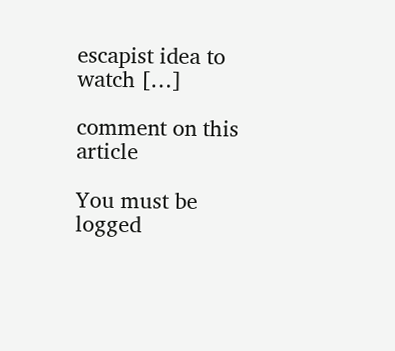escapist idea to watch […]

comment on this article

You must be logged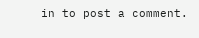in to post a comment.